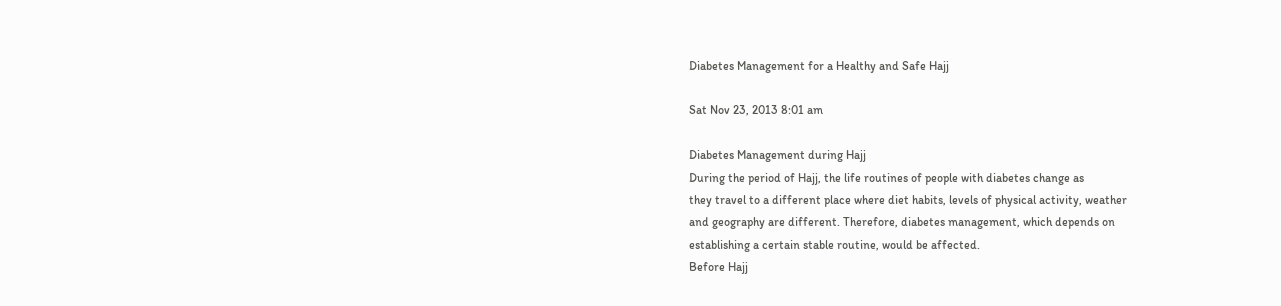Diabetes Management for a Healthy and Safe Hajj

Sat Nov 23, 2013 8:01 am

Diabetes Management during Hajj
During the period of Hajj, the life routines of people with diabetes change as
they travel to a different place where diet habits, levels of physical activity, weather
and geography are different. Therefore, diabetes management, which depends on
establishing a certain stable routine, would be affected.
Before Hajj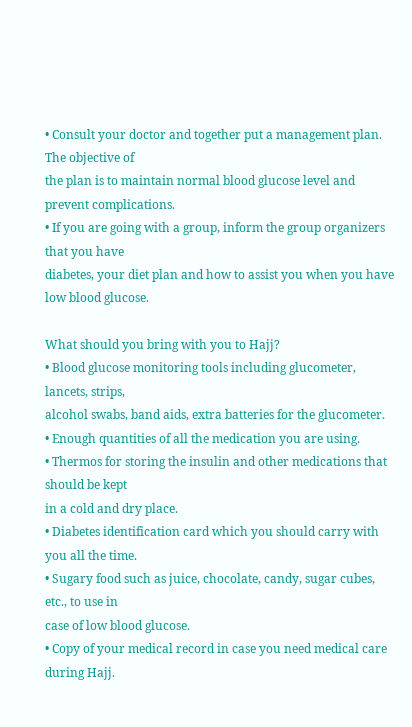• Consult your doctor and together put a management plan. The objective of
the plan is to maintain normal blood glucose level and prevent complications.
• If you are going with a group, inform the group organizers that you have
diabetes, your diet plan and how to assist you when you have low blood glucose.

What should you bring with you to Hajj?
• Blood glucose monitoring tools including glucometer, lancets, strips,
alcohol swabs, band aids, extra batteries for the glucometer.
• Enough quantities of all the medication you are using.
• Thermos for storing the insulin and other medications that should be kept
in a cold and dry place.
• Diabetes identification card which you should carry with you all the time.
• Sugary food such as juice, chocolate, candy, sugar cubes, etc., to use in
case of low blood glucose.
• Copy of your medical record in case you need medical care during Hajj.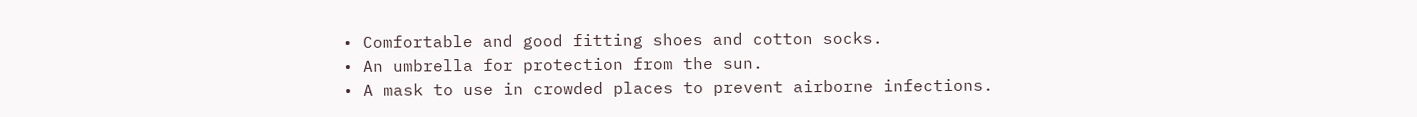• Comfortable and good fitting shoes and cotton socks.
• An umbrella for protection from the sun.
• A mask to use in crowded places to prevent airborne infections.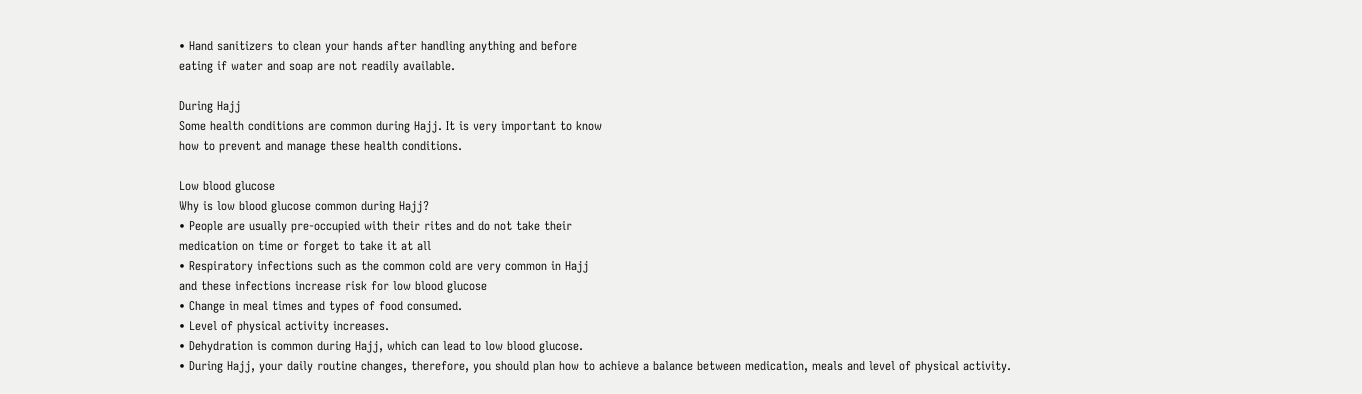• Hand sanitizers to clean your hands after handling anything and before
eating if water and soap are not readily available.

During Hajj
Some health conditions are common during Hajj. It is very important to know
how to prevent and manage these health conditions.

Low blood glucose
Why is low blood glucose common during Hajj?
• People are usually pre-occupied with their rites and do not take their
medication on time or forget to take it at all
• Respiratory infections such as the common cold are very common in Hajj
and these infections increase risk for low blood glucose
• Change in meal times and types of food consumed.
• Level of physical activity increases.
• Dehydration is common during Hajj, which can lead to low blood glucose.
• During Hajj, your daily routine changes, therefore, you should plan how to achieve a balance between medication, meals and level of physical activity.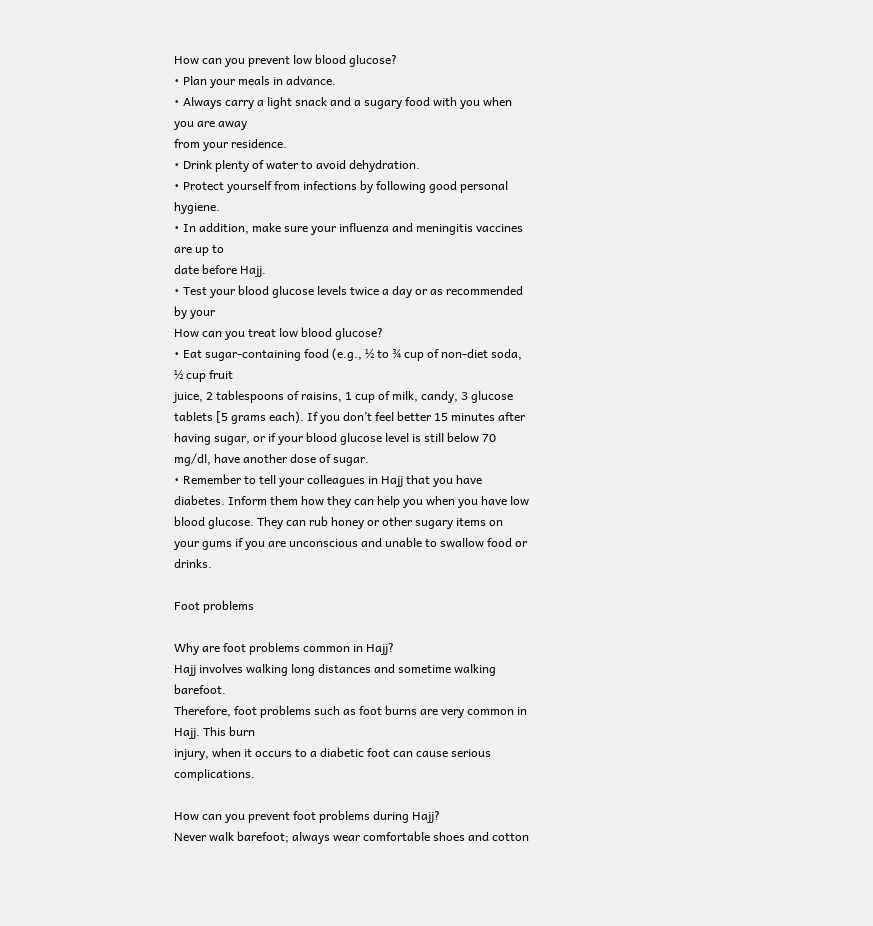How can you prevent low blood glucose?
• Plan your meals in advance.
• Always carry a light snack and a sugary food with you when you are away
from your residence.
• Drink plenty of water to avoid dehydration.
• Protect yourself from infections by following good personal hygiene.
• In addition, make sure your influenza and meningitis vaccines are up to
date before Hajj.
• Test your blood glucose levels twice a day or as recommended by your
How can you treat low blood glucose?
• Eat sugar-containing food (e.g., ½ to ¾ cup of non-diet soda, ½ cup fruit
juice, 2 tablespoons of raisins, 1 cup of milk, candy, 3 glucose tablets [5 grams each). If you don’t feel better 15 minutes after having sugar, or if your blood glucose level is still below 70 mg/dl, have another dose of sugar.
• Remember to tell your colleagues in Hajj that you have diabetes. Inform them how they can help you when you have low blood glucose. They can rub honey or other sugary items on your gums if you are unconscious and unable to swallow food or drinks.

Foot problems

Why are foot problems common in Hajj?
Hajj involves walking long distances and sometime walking barefoot.
Therefore, foot problems such as foot burns are very common in Hajj. This burn
injury, when it occurs to a diabetic foot can cause serious complications.

How can you prevent foot problems during Hajj?
Never walk barefoot; always wear comfortable shoes and cotton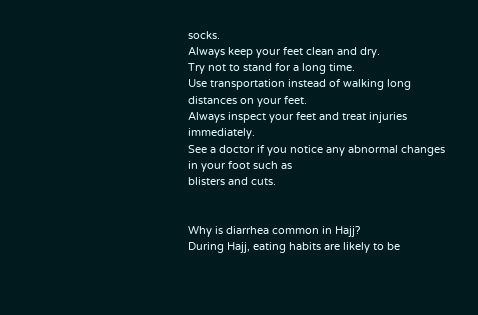socks.
Always keep your feet clean and dry.
Try not to stand for a long time.
Use transportation instead of walking long distances on your feet.
Always inspect your feet and treat injuries immediately.
See a doctor if you notice any abnormal changes in your foot such as
blisters and cuts.


Why is diarrhea common in Hajj?
During Hajj, eating habits are likely to be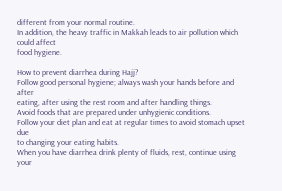different from your normal routine.
In addition, the heavy traffic in Makkah leads to air pollution which could affect
food hygiene.

How to prevent diarrhea during Hajj?
Follow good personal hygiene; always wash your hands before and after
eating, after using the rest room and after handling things.
Avoid foods that are prepared under unhygienic conditions.
Follow your diet plan and eat at regular times to avoid stomach upset due
to changing your eating habits.
When you have diarrhea drink plenty of fluids, rest, continue using your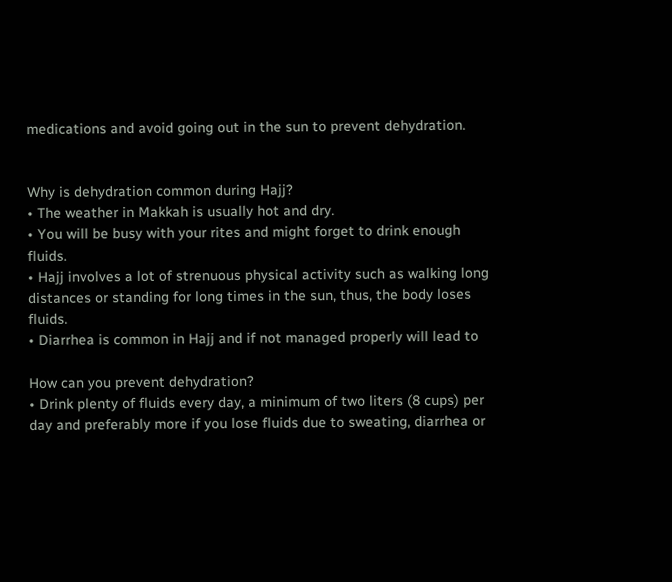medications and avoid going out in the sun to prevent dehydration.


Why is dehydration common during Hajj?
• The weather in Makkah is usually hot and dry.
• You will be busy with your rites and might forget to drink enough fluids.
• Hajj involves a lot of strenuous physical activity such as walking long
distances or standing for long times in the sun, thus, the body loses fluids.
• Diarrhea is common in Hajj and if not managed properly will lead to

How can you prevent dehydration?
• Drink plenty of fluids every day, a minimum of two liters (8 cups) per
day and preferably more if you lose fluids due to sweating, diarrhea or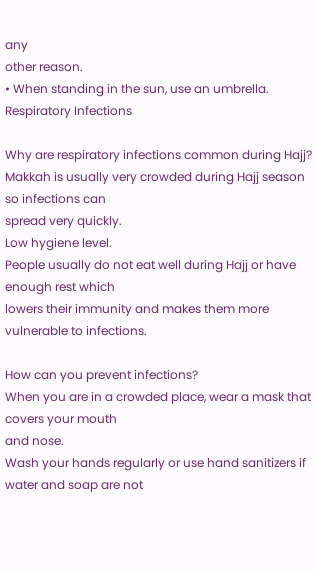any
other reason.
• When standing in the sun, use an umbrella.
Respiratory Infections

Why are respiratory infections common during Hajj?
Makkah is usually very crowded during Hajj season so infections can
spread very quickly.
Low hygiene level.
People usually do not eat well during Hajj or have enough rest which
lowers their immunity and makes them more vulnerable to infections.

How can you prevent infections?
When you are in a crowded place, wear a mask that covers your mouth
and nose.
Wash your hands regularly or use hand sanitizers if water and soap are not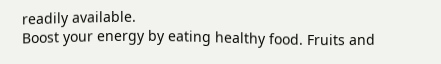readily available.
Boost your energy by eating healthy food. Fruits and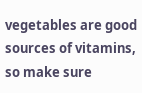vegetables are good
sources of vitamins, so make sure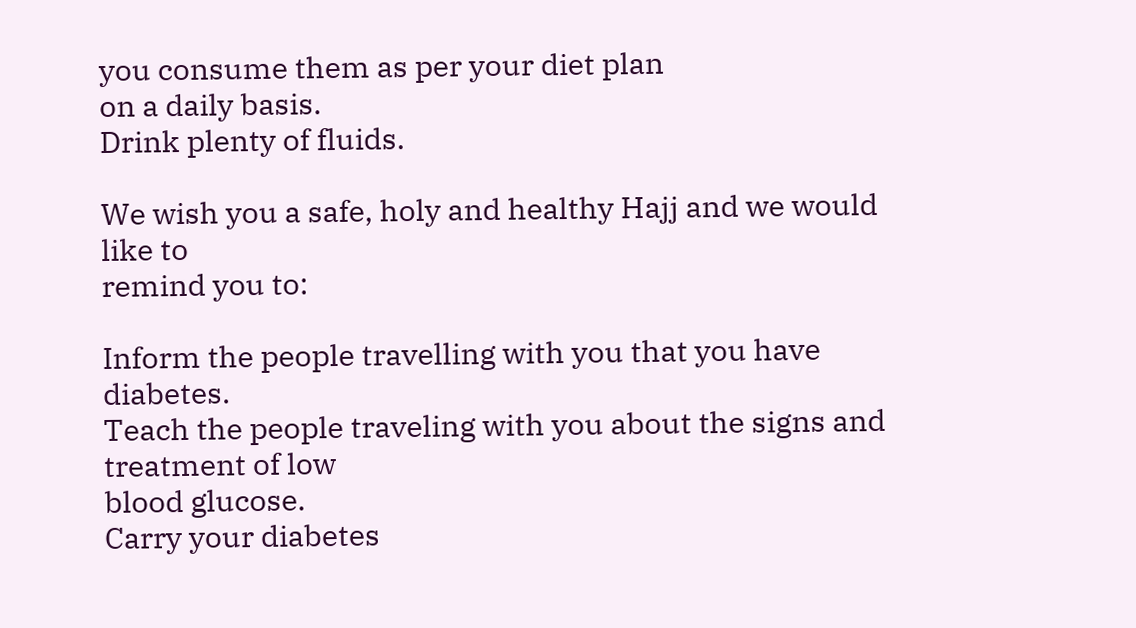you consume them as per your diet plan
on a daily basis.
Drink plenty of fluids.

We wish you a safe, holy and healthy Hajj and we would like to
remind you to:

Inform the people travelling with you that you have diabetes.
Teach the people traveling with you about the signs and treatment of low
blood glucose.
Carry your diabetes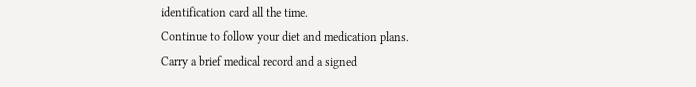identification card all the time.
Continue to follow your diet and medication plans.
Carry a brief medical record and a signed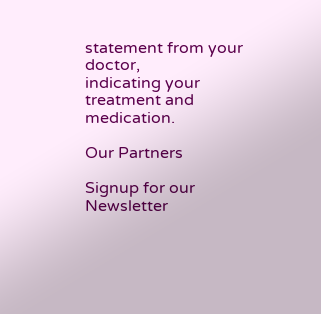statement from your doctor,
indicating your treatment and medication.

Our Partners

Signup for our Newsletter